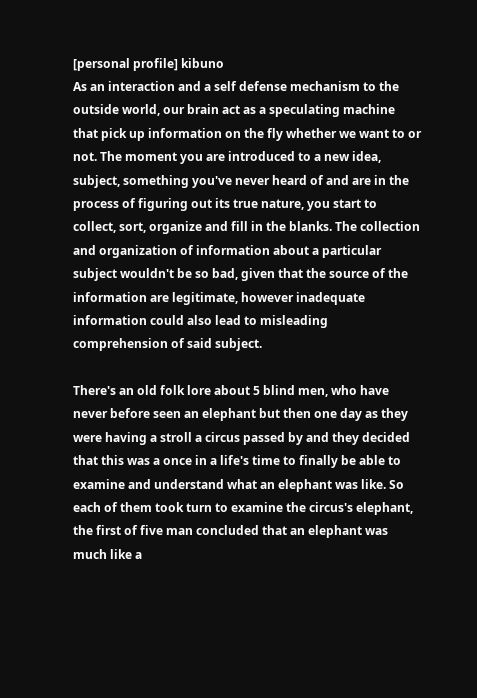[personal profile] kibuno
As an interaction and a self defense mechanism to the outside world, our brain act as a speculating machine that pick up information on the fly whether we want to or not. The moment you are introduced to a new idea, subject, something you've never heard of and are in the process of figuring out its true nature, you start to collect, sort, organize and fill in the blanks. The collection and organization of information about a particular subject wouldn't be so bad, given that the source of the information are legitimate, however inadequate information could also lead to misleading comprehension of said subject.

There's an old folk lore about 5 blind men, who have never before seen an elephant but then one day as they were having a stroll a circus passed by and they decided that this was a once in a life's time to finally be able to examine and understand what an elephant was like. So each of them took turn to examine the circus's elephant, the first of five man concluded that an elephant was much like a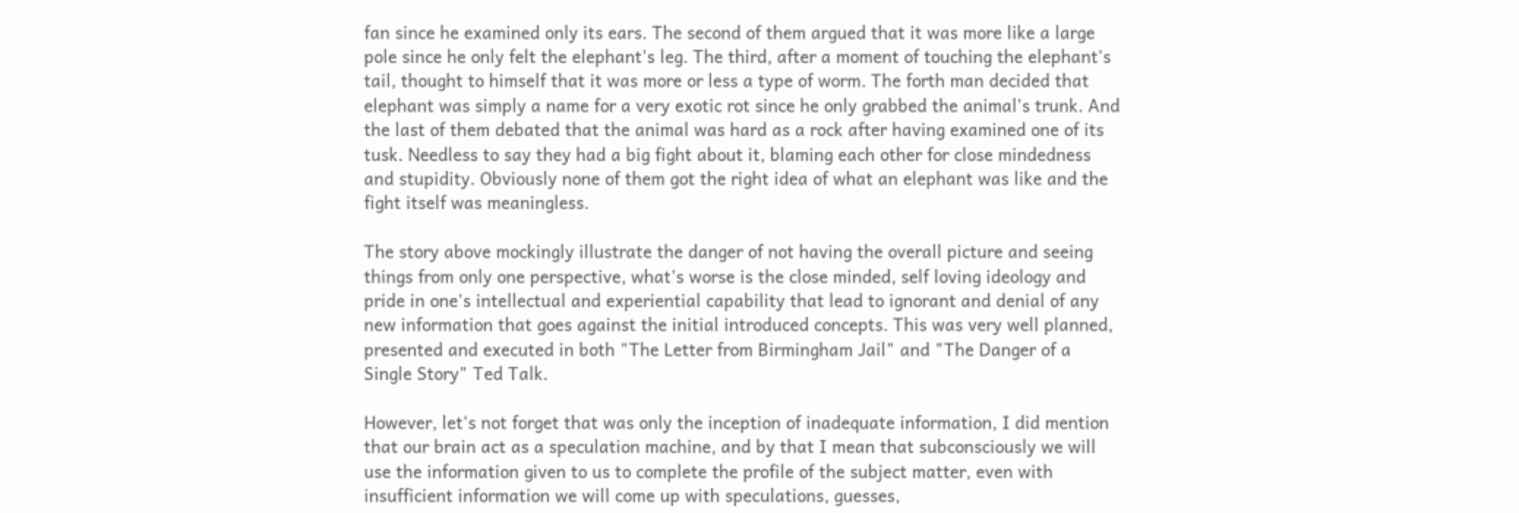fan since he examined only its ears. The second of them argued that it was more like a large pole since he only felt the elephant's leg. The third, after a moment of touching the elephant's tail, thought to himself that it was more or less a type of worm. The forth man decided that elephant was simply a name for a very exotic rot since he only grabbed the animal's trunk. And the last of them debated that the animal was hard as a rock after having examined one of its tusk. Needless to say they had a big fight about it, blaming each other for close mindedness and stupidity. Obviously none of them got the right idea of what an elephant was like and the fight itself was meaningless.

The story above mockingly illustrate the danger of not having the overall picture and seeing things from only one perspective, what's worse is the close minded, self loving ideology and pride in one's intellectual and experiential capability that lead to ignorant and denial of any new information that goes against the initial introduced concepts. This was very well planned, presented and executed in both "The Letter from Birmingham Jail" and "The Danger of a Single Story" Ted Talk.

However, let's not forget that was only the inception of inadequate information, I did mention that our brain act as a speculation machine, and by that I mean that subconsciously we will use the information given to us to complete the profile of the subject matter, even with insufficient information we will come up with speculations, guesses,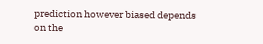prediction however biased depends on the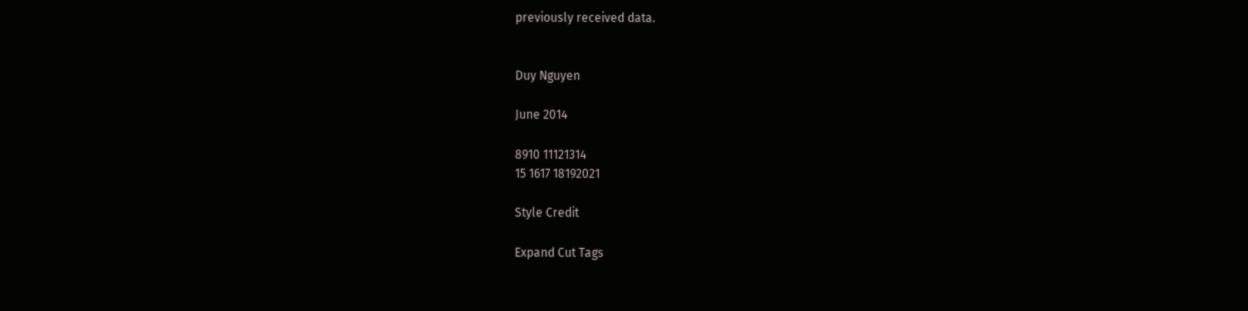previously received data.


Duy Nguyen

June 2014

8910 11121314
15 1617 18192021

Style Credit

Expand Cut Tags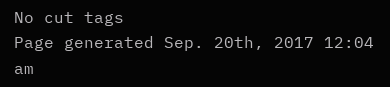No cut tags
Page generated Sep. 20th, 2017 12:04 am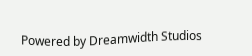Powered by Dreamwidth Studios